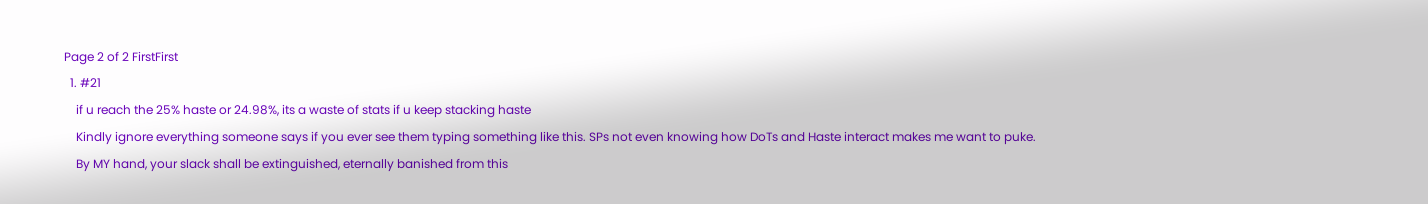Page 2 of 2 FirstFirst
  1. #21
    if u reach the 25% haste or 24.98%, its a waste of stats if u keep stacking haste
    Kindly ignore everything someone says if you ever see them typing something like this. SPs not even knowing how DoTs and Haste interact makes me want to puke.
    By MY hand, your slack shall be extinguished, eternally banished from this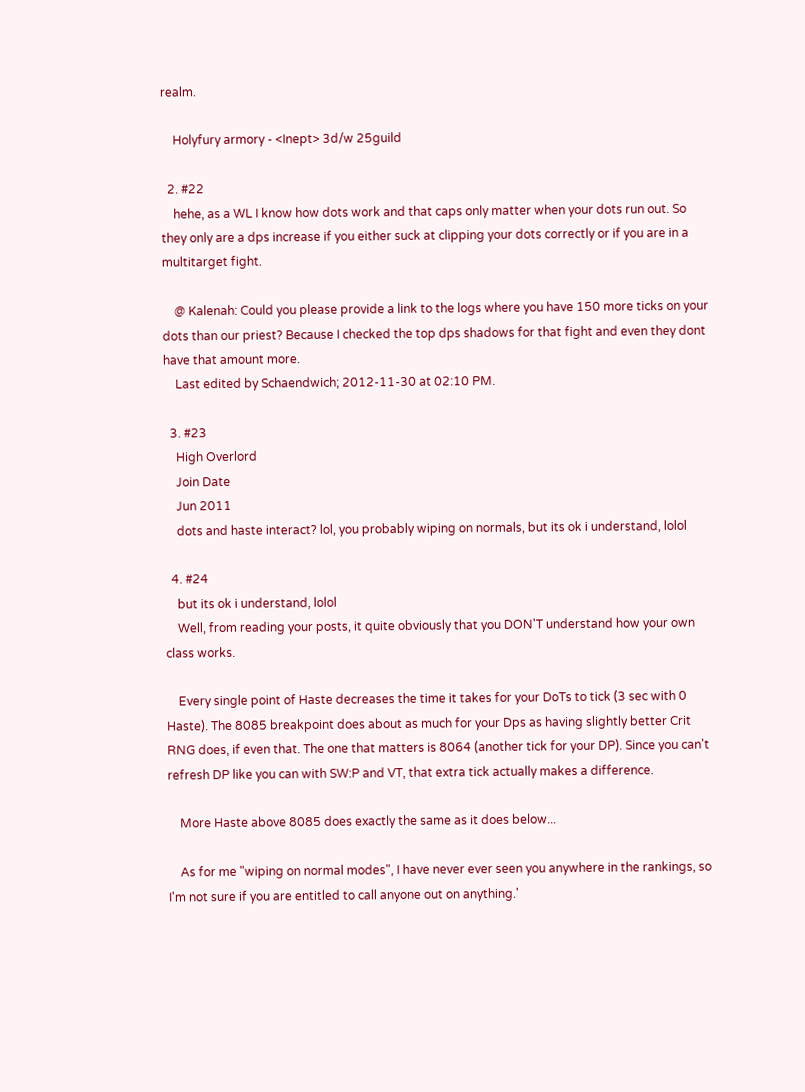realm.

    Holyfury armory - <Inept> 3d/w 25guild

  2. #22
    hehe, as a WL I know how dots work and that caps only matter when your dots run out. So they only are a dps increase if you either suck at clipping your dots correctly or if you are in a multitarget fight.

    @ Kalenah: Could you please provide a link to the logs where you have 150 more ticks on your dots than our priest? Because I checked the top dps shadows for that fight and even they dont have that amount more.
    Last edited by Schaendwich; 2012-11-30 at 02:10 PM.

  3. #23
    High Overlord
    Join Date
    Jun 2011
    dots and haste interact? lol, you probably wiping on normals, but its ok i understand, lolol

  4. #24
    but its ok i understand, lolol
    Well, from reading your posts, it quite obviously that you DON'T understand how your own class works.

    Every single point of Haste decreases the time it takes for your DoTs to tick (3 sec with 0 Haste). The 8085 breakpoint does about as much for your Dps as having slightly better Crit RNG does, if even that. The one that matters is 8064 (another tick for your DP). Since you can't refresh DP like you can with SW:P and VT, that extra tick actually makes a difference.

    More Haste above 8085 does exactly the same as it does below...

    As for me "wiping on normal modes", I have never ever seen you anywhere in the rankings, so I'm not sure if you are entitled to call anyone out on anything.'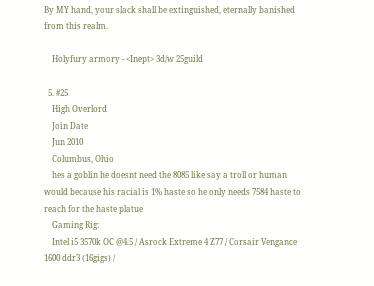By MY hand, your slack shall be extinguished, eternally banished from this realm.

    Holyfury armory - <Inept> 3d/w 25guild

  5. #25
    High Overlord
    Join Date
    Jun 2010
    Columbus, Ohio
    hes a goblin he doesnt need the 8085 like say a troll or human would because his racial is 1% haste so he only needs 7584 haste to reach for the haste platue
    Gaming Rig:
    Intel i5 3570k OC @4.5 / Asrock Extreme 4 Z77 / Corsair Vengance 1600 ddr3 (16gigs) /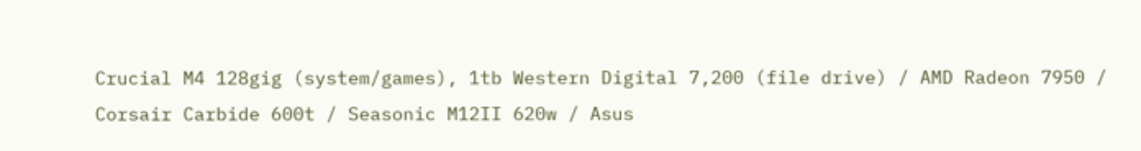Crucial M4 128gig (system/games), 1tb Western Digital 7,200 (file drive) / AMD Radeon 7950 / Corsair Carbide 600t / Seasonic M12II 620w / Asus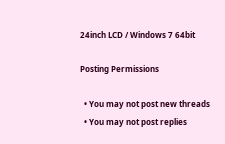24inch LCD / Windows 7 64bit

Posting Permissions

  • You may not post new threads
  • You may not post replies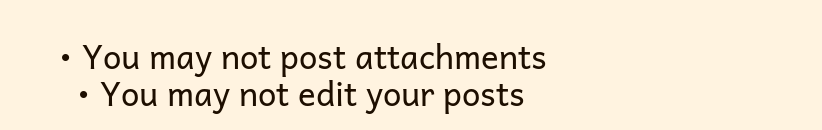• You may not post attachments
  • You may not edit your posts